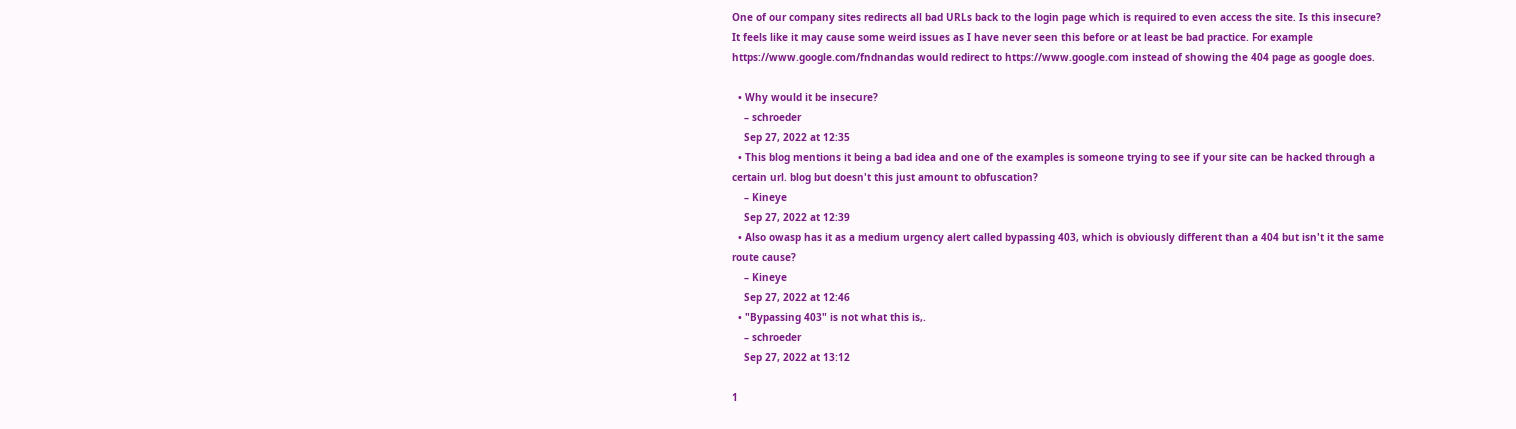One of our company sites redirects all bad URLs back to the login page which is required to even access the site. Is this insecure? It feels like it may cause some weird issues as I have never seen this before or at least be bad practice. For example https://www.google.com/fndnandas would redirect to https://www.google.com instead of showing the 404 page as google does.

  • Why would it be insecure?
    – schroeder
    Sep 27, 2022 at 12:35
  • This blog mentions it being a bad idea and one of the examples is someone trying to see if your site can be hacked through a certain url. blog but doesn't this just amount to obfuscation?
    – Kineye
    Sep 27, 2022 at 12:39
  • Also owasp has it as a medium urgency alert called bypassing 403, which is obviously different than a 404 but isn't it the same route cause?
    – Kineye
    Sep 27, 2022 at 12:46
  • "Bypassing 403" is not what this is,.
    – schroeder
    Sep 27, 2022 at 13:12

1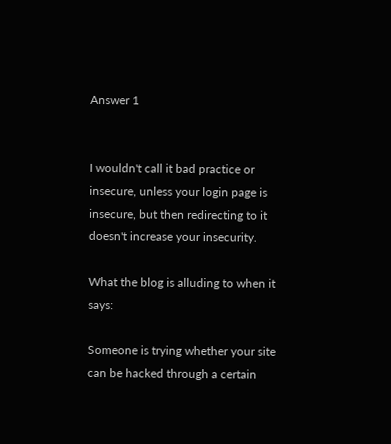Answer 1


I wouldn't call it bad practice or insecure, unless your login page is insecure, but then redirecting to it doesn't increase your insecurity.

What the blog is alluding to when it says:

Someone is trying whether your site can be hacked through a certain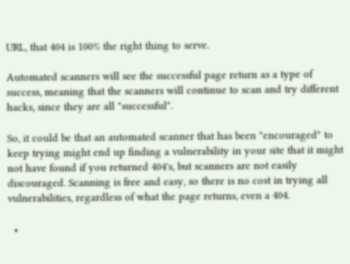URL, that 404 is 100% the right thing to serve.

Automated scanners will see the successful page return as a type of success, meaning that the scanners will continue to scan and try different hacks, since they are all "successful".

So, it could be that an automated scanner that has been "encouraged" to keep trying might end up finding a vulnerability in your site that it might not have found if you returned 404's, but scanners are not easily discouraged. Scanning is free and easy, so there is no cost in trying all vulnerabilities, regardless of what the page returns, even a 404.

  •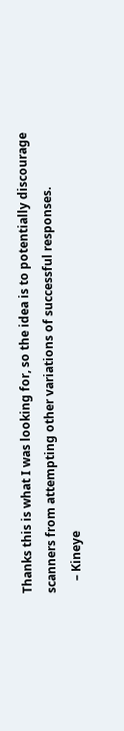Thanks this is what I was looking for, so the idea is to potentially discourage scanners from attempting other variations of successful responses.
    – Kineye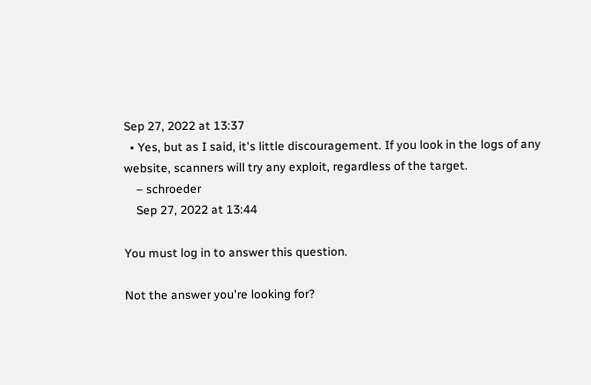Sep 27, 2022 at 13:37
  • Yes, but as I said, it's little discouragement. If you look in the logs of any website, scanners will try any exploit, regardless of the target.
    – schroeder
    Sep 27, 2022 at 13:44

You must log in to answer this question.

Not the answer you're looking for?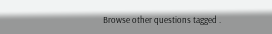Browse other questions tagged .